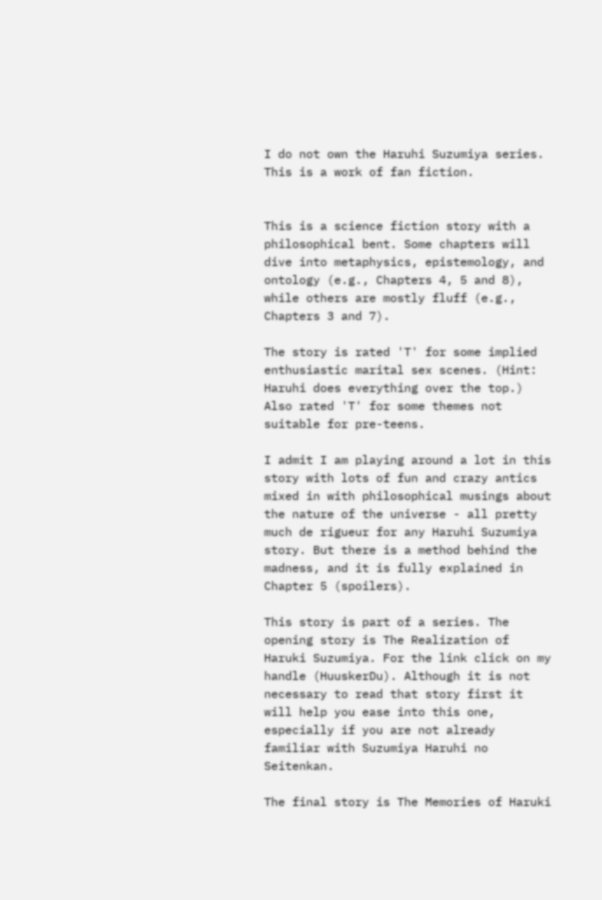I do not own the Haruhi Suzumiya series. This is a work of fan fiction.


This is a science fiction story with a philosophical bent. Some chapters will dive into metaphysics, epistemology, and ontology (e.g., Chapters 4, 5 and 8), while others are mostly fluff (e.g., Chapters 3 and 7).

The story is rated 'T' for some implied enthusiastic marital sex scenes. (Hint: Haruhi does everything over the top.) Also rated 'T' for some themes not suitable for pre-teens.

I admit I am playing around a lot in this story with lots of fun and crazy antics mixed in with philosophical musings about the nature of the universe - all pretty much de rigueur for any Haruhi Suzumiya story. But there is a method behind the madness, and it is fully explained in Chapter 5 (spoilers).

This story is part of a series. The opening story is The Realization of Haruki Suzumiya. For the link click on my handle (HuuskerDu). Although it is not necessary to read that story first it will help you ease into this one, especially if you are not already familiar with Suzumiya Haruhi no Seitenkan.

The final story is The Memories of Haruki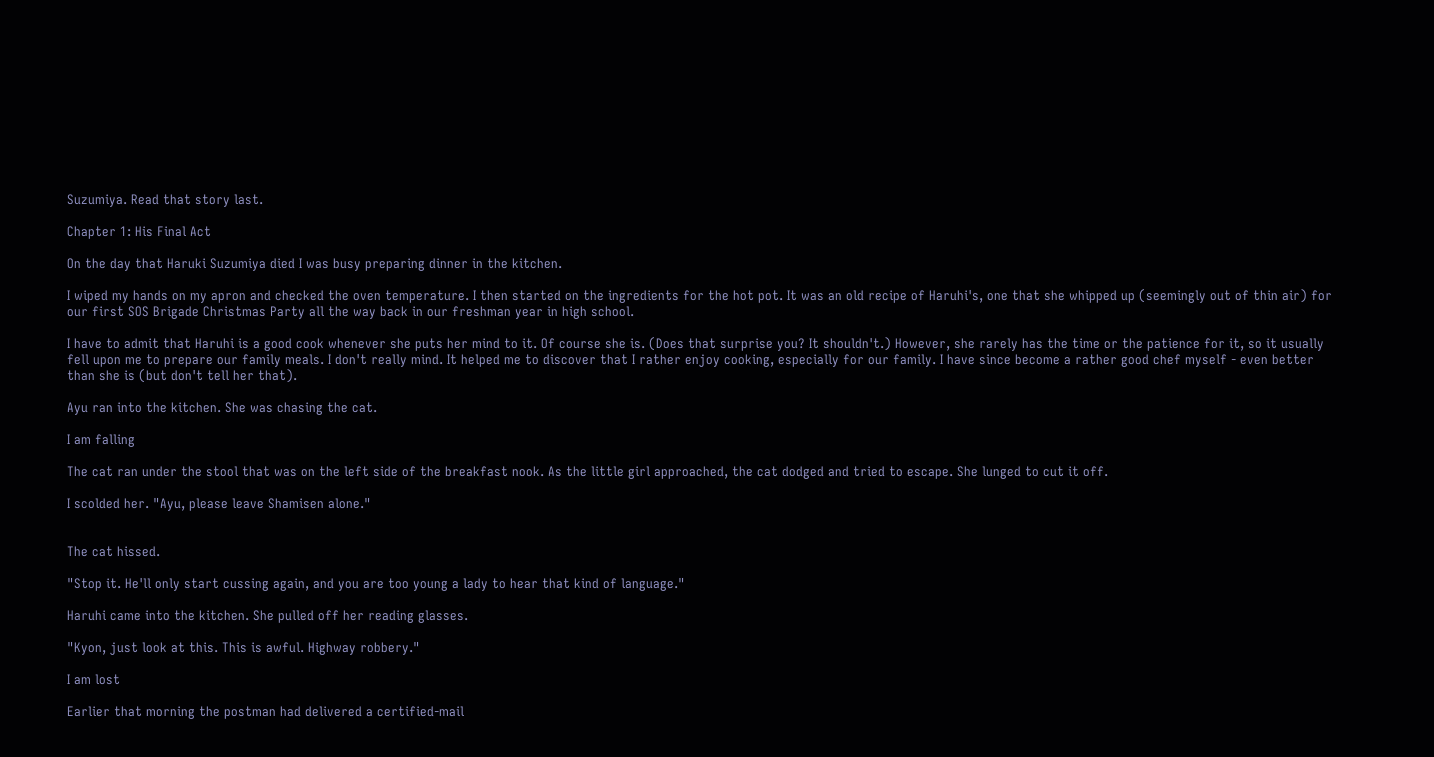Suzumiya. Read that story last.

Chapter 1: His Final Act

On the day that Haruki Suzumiya died I was busy preparing dinner in the kitchen.

I wiped my hands on my apron and checked the oven temperature. I then started on the ingredients for the hot pot. It was an old recipe of Haruhi's, one that she whipped up (seemingly out of thin air) for our first SOS Brigade Christmas Party all the way back in our freshman year in high school.

I have to admit that Haruhi is a good cook whenever she puts her mind to it. Of course she is. (Does that surprise you? It shouldn't.) However, she rarely has the time or the patience for it, so it usually fell upon me to prepare our family meals. I don't really mind. It helped me to discover that I rather enjoy cooking, especially for our family. I have since become a rather good chef myself - even better than she is (but don't tell her that).

Ayu ran into the kitchen. She was chasing the cat.

I am falling

The cat ran under the stool that was on the left side of the breakfast nook. As the little girl approached, the cat dodged and tried to escape. She lunged to cut it off.

I scolded her. "Ayu, please leave Shamisen alone."


The cat hissed.

"Stop it. He'll only start cussing again, and you are too young a lady to hear that kind of language."

Haruhi came into the kitchen. She pulled off her reading glasses.

"Kyon, just look at this. This is awful. Highway robbery."

I am lost

Earlier that morning the postman had delivered a certified-mail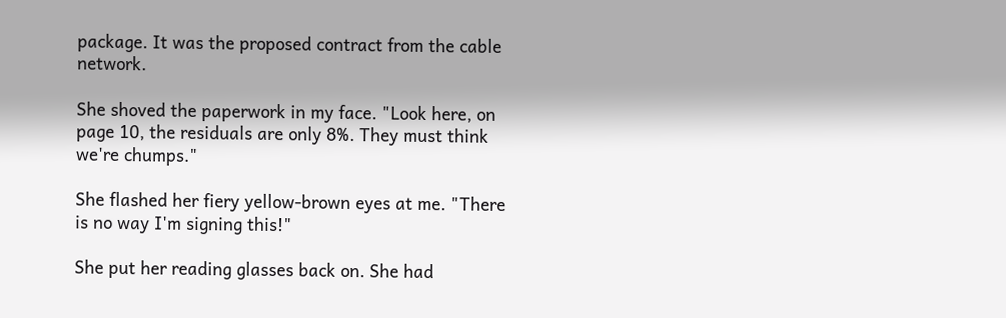package. It was the proposed contract from the cable network.

She shoved the paperwork in my face. "Look here, on page 10, the residuals are only 8%. They must think we're chumps."

She flashed her fiery yellow-brown eyes at me. "There is no way I'm signing this!"

She put her reading glasses back on. She had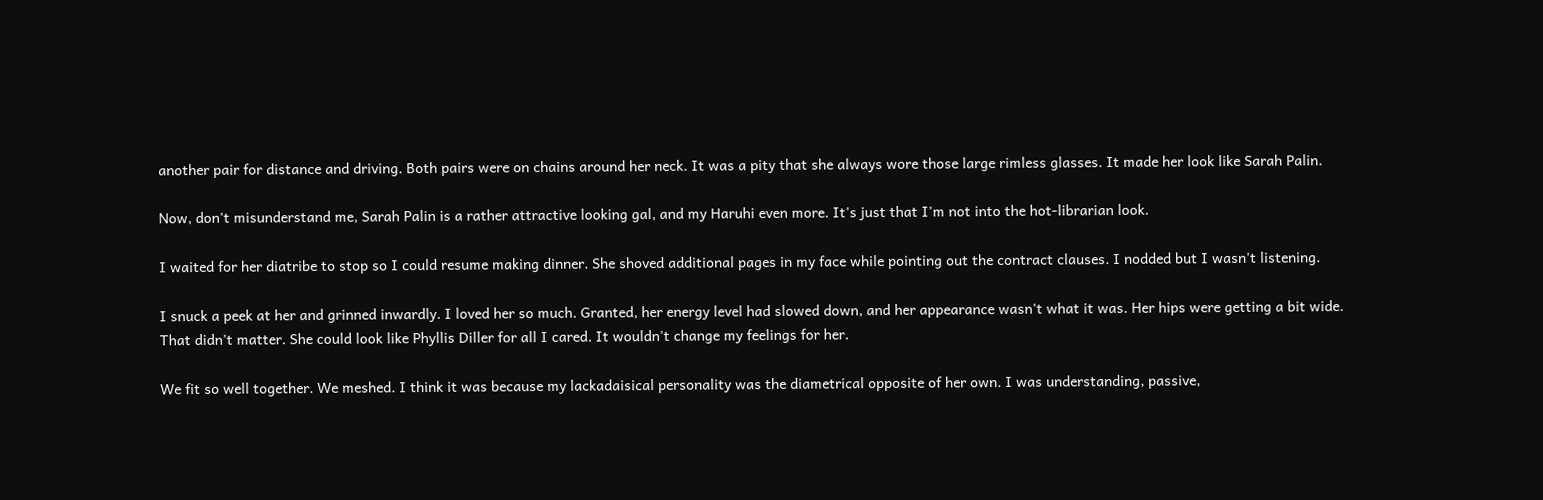another pair for distance and driving. Both pairs were on chains around her neck. It was a pity that she always wore those large rimless glasses. It made her look like Sarah Palin.

Now, don't misunderstand me, Sarah Palin is a rather attractive looking gal, and my Haruhi even more. It's just that I'm not into the hot-librarian look.

I waited for her diatribe to stop so I could resume making dinner. She shoved additional pages in my face while pointing out the contract clauses. I nodded but I wasn't listening.

I snuck a peek at her and grinned inwardly. I loved her so much. Granted, her energy level had slowed down, and her appearance wasn't what it was. Her hips were getting a bit wide. That didn't matter. She could look like Phyllis Diller for all I cared. It wouldn't change my feelings for her.

We fit so well together. We meshed. I think it was because my lackadaisical personality was the diametrical opposite of her own. I was understanding, passive,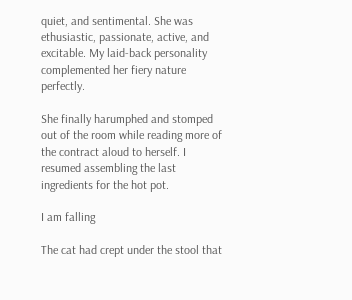quiet, and sentimental. She was ethusiastic, passionate, active, and excitable. My laid-back personality complemented her fiery nature perfectly.

She finally harumphed and stomped out of the room while reading more of the contract aloud to herself. I resumed assembling the last ingredients for the hot pot.

I am falling

The cat had crept under the stool that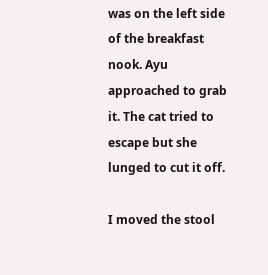was on the left side of the breakfast nook. Ayu approached to grab it. The cat tried to escape but she lunged to cut it off.

I moved the stool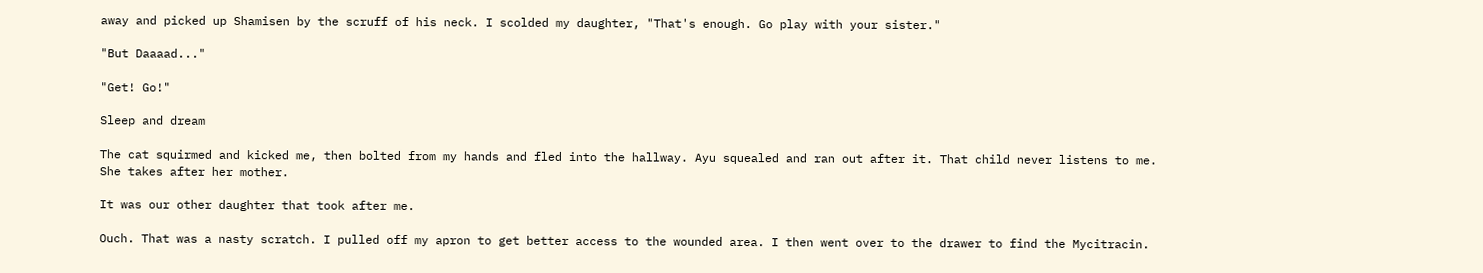away and picked up Shamisen by the scruff of his neck. I scolded my daughter, "That's enough. Go play with your sister."

"But Daaaad..."

"Get! Go!"

Sleep and dream

The cat squirmed and kicked me, then bolted from my hands and fled into the hallway. Ayu squealed and ran out after it. That child never listens to me. She takes after her mother.

It was our other daughter that took after me.

Ouch. That was a nasty scratch. I pulled off my apron to get better access to the wounded area. I then went over to the drawer to find the Mycitracin.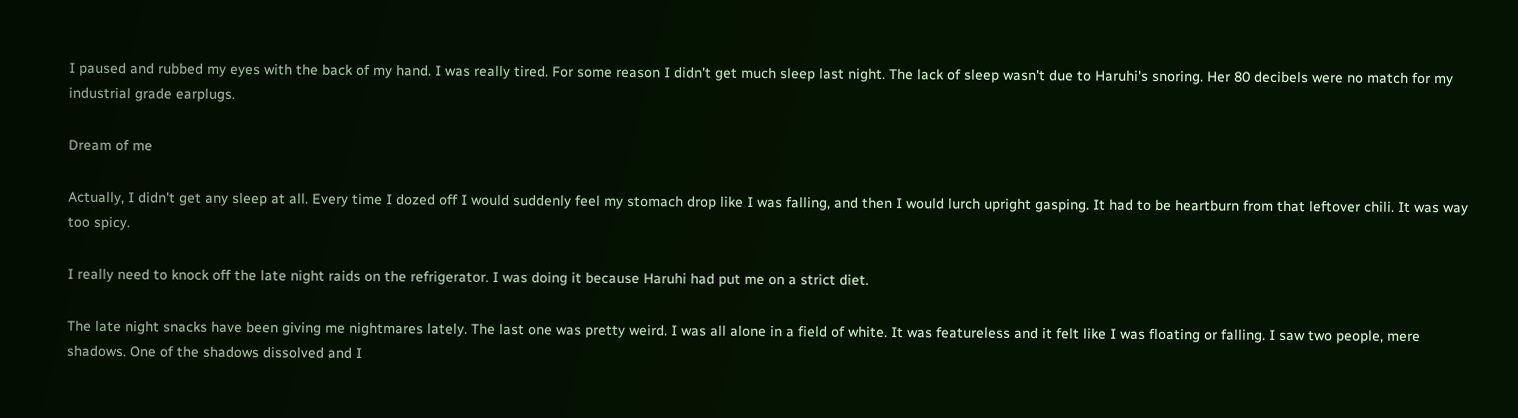I paused and rubbed my eyes with the back of my hand. I was really tired. For some reason I didn't get much sleep last night. The lack of sleep wasn't due to Haruhi's snoring. Her 80 decibels were no match for my industrial grade earplugs.

Dream of me

Actually, I didn't get any sleep at all. Every time I dozed off I would suddenly feel my stomach drop like I was falling, and then I would lurch upright gasping. It had to be heartburn from that leftover chili. It was way too spicy.

I really need to knock off the late night raids on the refrigerator. I was doing it because Haruhi had put me on a strict diet.

The late night snacks have been giving me nightmares lately. The last one was pretty weird. I was all alone in a field of white. It was featureless and it felt like I was floating or falling. I saw two people, mere shadows. One of the shadows dissolved and I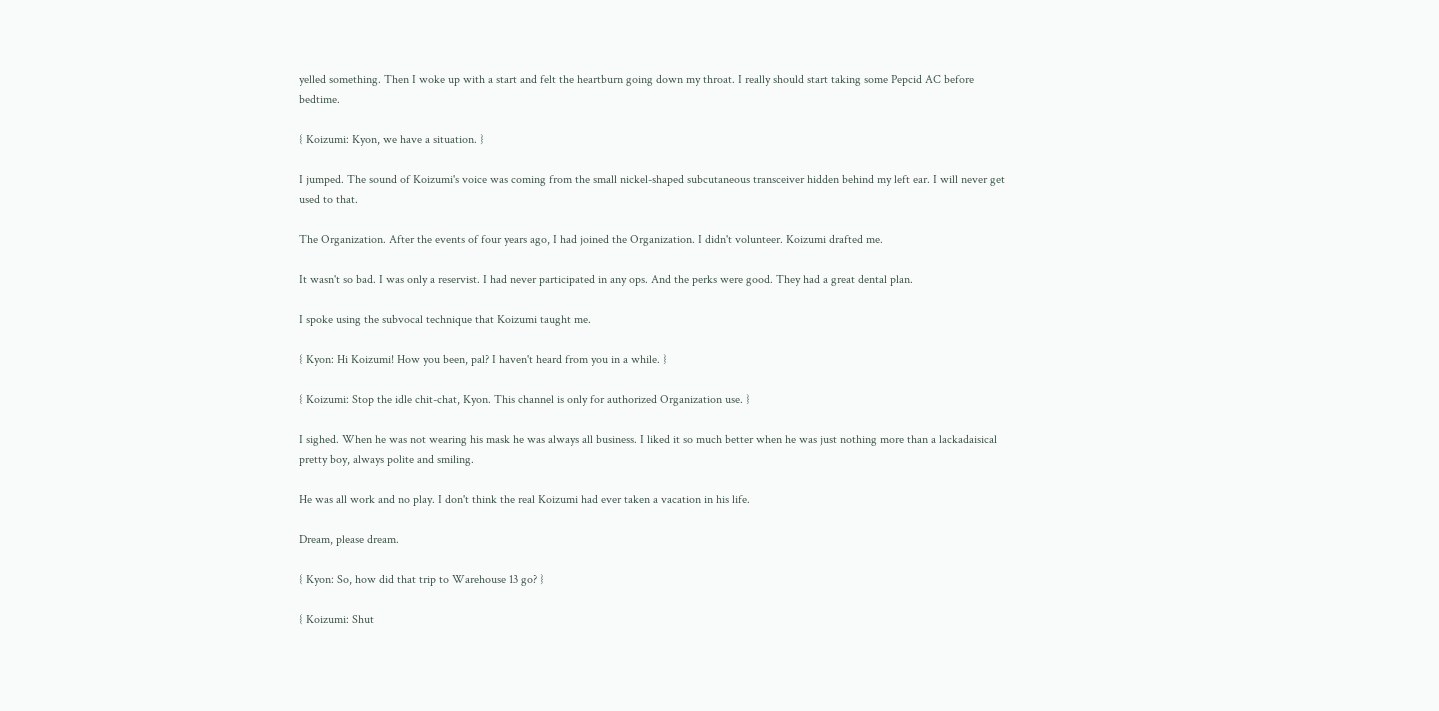yelled something. Then I woke up with a start and felt the heartburn going down my throat. I really should start taking some Pepcid AC before bedtime.

{ Koizumi: Kyon, we have a situation. }

I jumped. The sound of Koizumi's voice was coming from the small nickel-shaped subcutaneous transceiver hidden behind my left ear. I will never get used to that.

The Organization. After the events of four years ago, I had joined the Organization. I didn't volunteer. Koizumi drafted me.

It wasn't so bad. I was only a reservist. I had never participated in any ops. And the perks were good. They had a great dental plan.

I spoke using the subvocal technique that Koizumi taught me.

{ Kyon: Hi Koizumi! How you been, pal? I haven't heard from you in a while. }

{ Koizumi: Stop the idle chit-chat, Kyon. This channel is only for authorized Organization use. }

I sighed. When he was not wearing his mask he was always all business. I liked it so much better when he was just nothing more than a lackadaisical pretty boy, always polite and smiling.

He was all work and no play. I don't think the real Koizumi had ever taken a vacation in his life.

Dream, please dream.

{ Kyon: So, how did that trip to Warehouse 13 go? }

{ Koizumi: Shut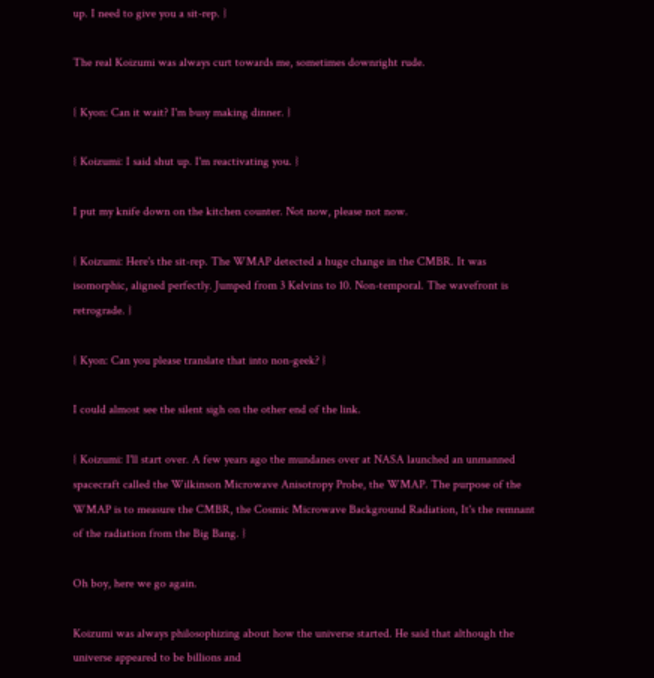up. I need to give you a sit-rep. }

The real Koizumi was always curt towards me, sometimes downright rude.

{ Kyon: Can it wait? I'm busy making dinner. }

{ Koizumi: I said shut up. I'm reactivating you. }

I put my knife down on the kitchen counter. Not now, please not now.

{ Koizumi: Here's the sit-rep. The WMAP detected a huge change in the CMBR. It was isomorphic, aligned perfectly. Jumped from 3 Kelvins to 10. Non-temporal. The wavefront is retrograde. }

{ Kyon: Can you please translate that into non-geek? }

I could almost see the silent sigh on the other end of the link.

{ Koizumi: I'll start over. A few years ago the mundanes over at NASA launched an unmanned spacecraft called the Wilkinson Microwave Anisotropy Probe, the WMAP. The purpose of the WMAP is to measure the CMBR, the Cosmic Microwave Background Radiation, It's the remnant of the radiation from the Big Bang. }

Oh boy, here we go again.

Koizumi was always philosophizing about how the universe started. He said that although the universe appeared to be billions and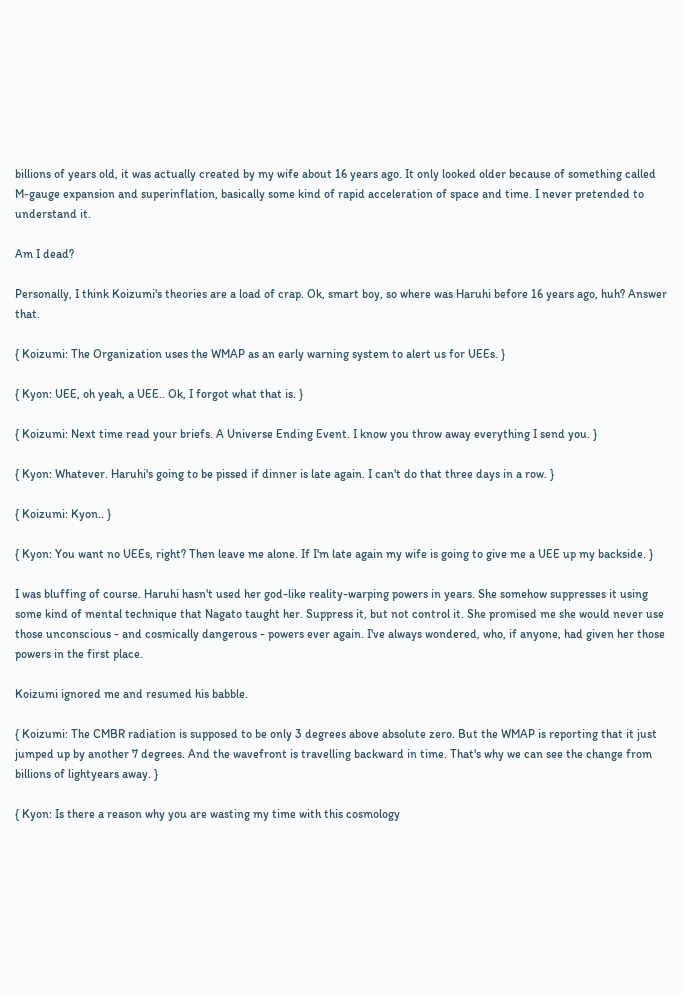billions of years old, it was actually created by my wife about 16 years ago. It only looked older because of something called M-gauge expansion and superinflation, basically some kind of rapid acceleration of space and time. I never pretended to understand it.

Am I dead?

Personally, I think Koizumi's theories are a load of crap. Ok, smart boy, so where was Haruhi before 16 years ago, huh? Answer that.

{ Koizumi: The Organization uses the WMAP as an early warning system to alert us for UEEs. }

{ Kyon: UEE, oh yeah, a UEE.. Ok, I forgot what that is. }

{ Koizumi: Next time read your briefs. A Universe Ending Event. I know you throw away everything I send you. }

{ Kyon: Whatever. Haruhi's going to be pissed if dinner is late again. I can't do that three days in a row. }

{ Koizumi: Kyon.. }

{ Kyon: You want no UEEs, right? Then leave me alone. If I'm late again my wife is going to give me a UEE up my backside. }

I was bluffing of course. Haruhi hasn't used her god-like reality-warping powers in years. She somehow suppresses it using some kind of mental technique that Nagato taught her. Suppress it, but not control it. She promised me she would never use those unconscious - and cosmically dangerous - powers ever again. I've always wondered, who, if anyone, had given her those powers in the first place.

Koizumi ignored me and resumed his babble.

{ Koizumi: The CMBR radiation is supposed to be only 3 degrees above absolute zero. But the WMAP is reporting that it just jumped up by another 7 degrees. And the wavefront is travelling backward in time. That's why we can see the change from billions of lightyears away. }

{ Kyon: Is there a reason why you are wasting my time with this cosmology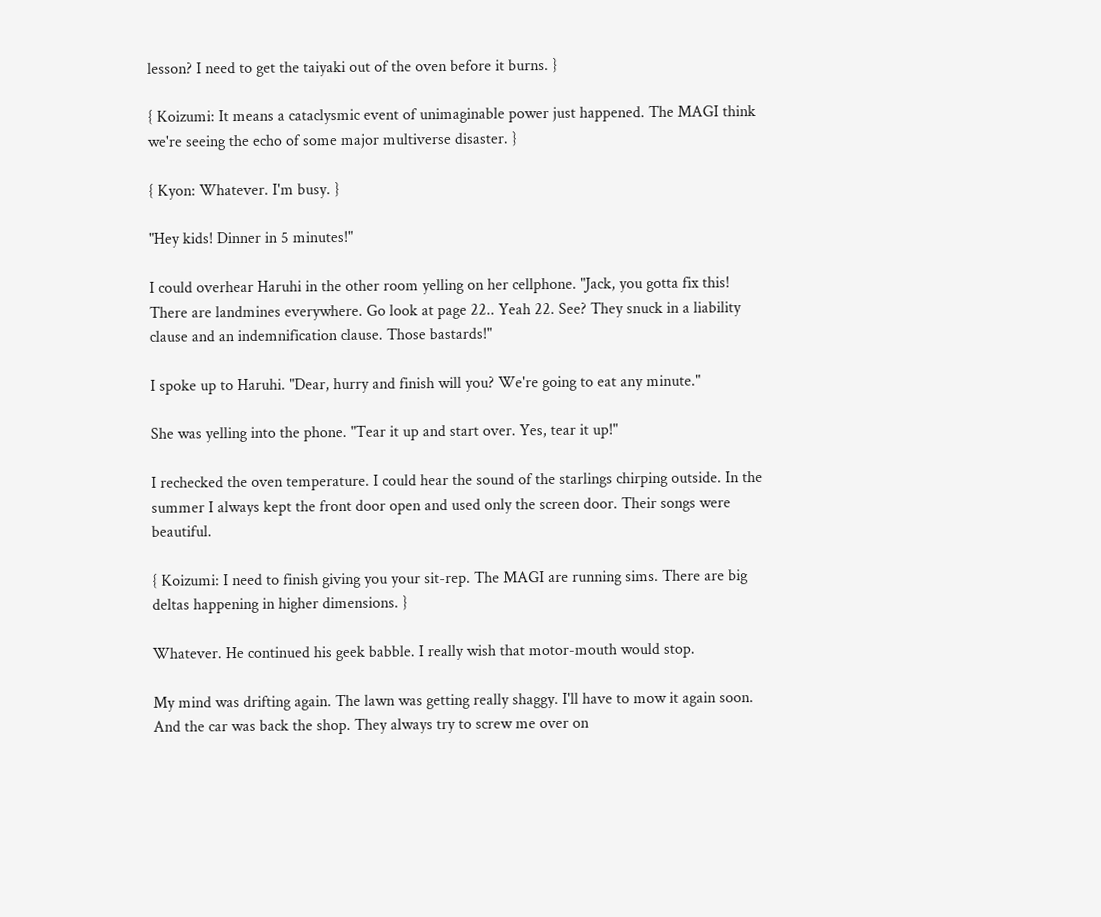lesson? I need to get the taiyaki out of the oven before it burns. }

{ Koizumi: It means a cataclysmic event of unimaginable power just happened. The MAGI think we're seeing the echo of some major multiverse disaster. }

{ Kyon: Whatever. I'm busy. }

"Hey kids! Dinner in 5 minutes!"

I could overhear Haruhi in the other room yelling on her cellphone. "Jack, you gotta fix this! There are landmines everywhere. Go look at page 22.. Yeah 22. See? They snuck in a liability clause and an indemnification clause. Those bastards!"

I spoke up to Haruhi. "Dear, hurry and finish will you? We're going to eat any minute."

She was yelling into the phone. "Tear it up and start over. Yes, tear it up!"

I rechecked the oven temperature. I could hear the sound of the starlings chirping outside. In the summer I always kept the front door open and used only the screen door. Their songs were beautiful.

{ Koizumi: I need to finish giving you your sit-rep. The MAGI are running sims. There are big deltas happening in higher dimensions. }

Whatever. He continued his geek babble. I really wish that motor-mouth would stop.

My mind was drifting again. The lawn was getting really shaggy. I'll have to mow it again soon. And the car was back the shop. They always try to screw me over on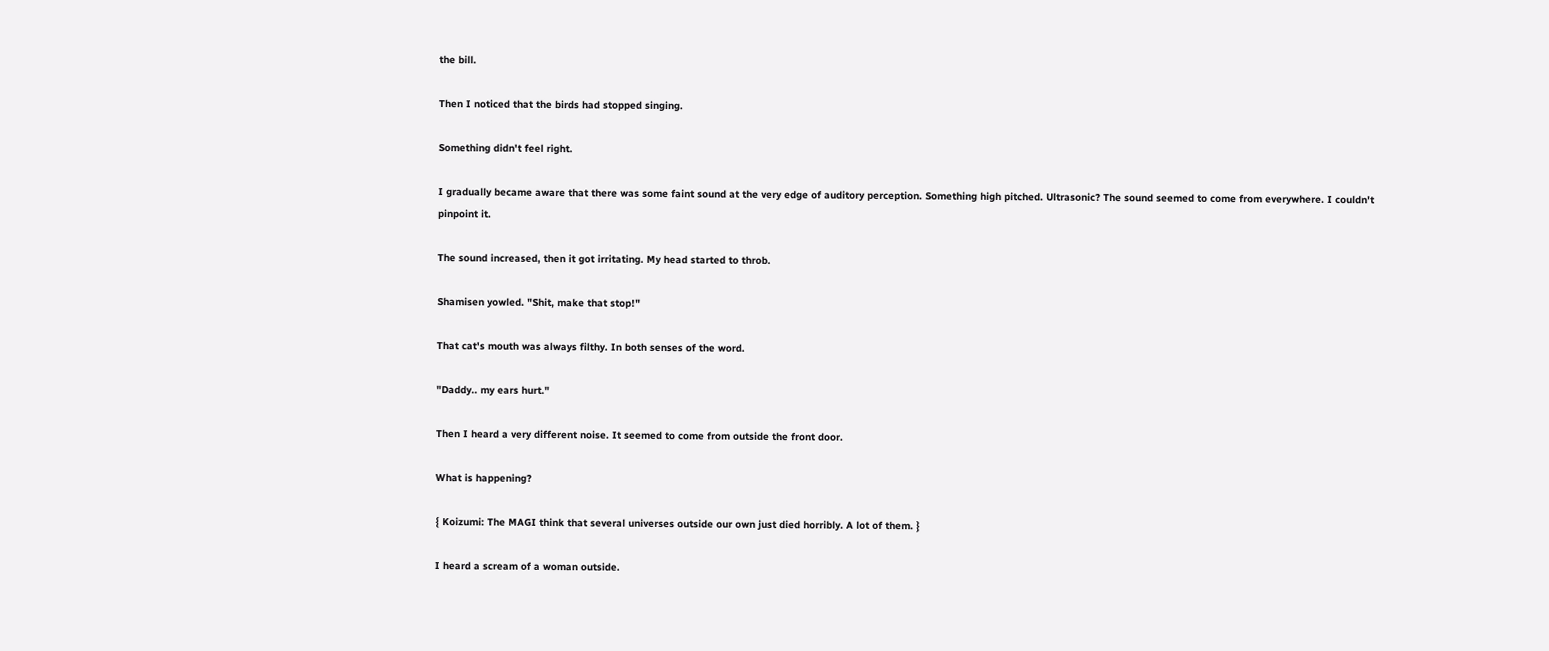the bill.

Then I noticed that the birds had stopped singing.

Something didn't feel right.

I gradually became aware that there was some faint sound at the very edge of auditory perception. Something high pitched. Ultrasonic? The sound seemed to come from everywhere. I couldn't pinpoint it.

The sound increased, then it got irritating. My head started to throb.

Shamisen yowled. "Shit, make that stop!"

That cat's mouth was always filthy. In both senses of the word.

"Daddy.. my ears hurt."

Then I heard a very different noise. It seemed to come from outside the front door.

What is happening?

{ Koizumi: The MAGI think that several universes outside our own just died horribly. A lot of them. }

I heard a scream of a woman outside.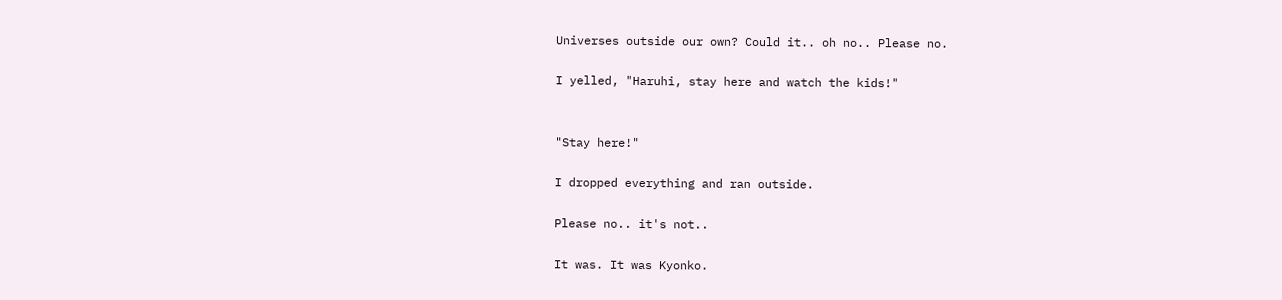Universes outside our own? Could it.. oh no.. Please no.

I yelled, "Haruhi, stay here and watch the kids!"


"Stay here!"

I dropped everything and ran outside.

Please no.. it's not..

It was. It was Kyonko.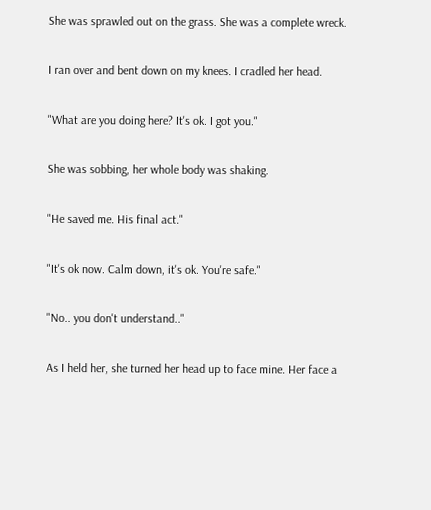She was sprawled out on the grass. She was a complete wreck.

I ran over and bent down on my knees. I cradled her head.

"What are you doing here? It's ok. I got you."

She was sobbing, her whole body was shaking.

"He saved me. His final act."

"It's ok now. Calm down, it's ok. You're safe."

"No.. you don't understand.."

As I held her, she turned her head up to face mine. Her face a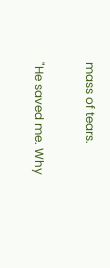mass of tears.

"He saved me. Why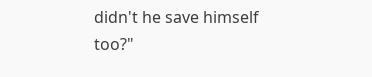didn't he save himself too?"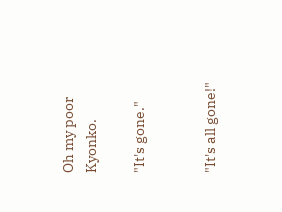Oh my poor Kyonko.

"It's gone."


"It's all gone!"